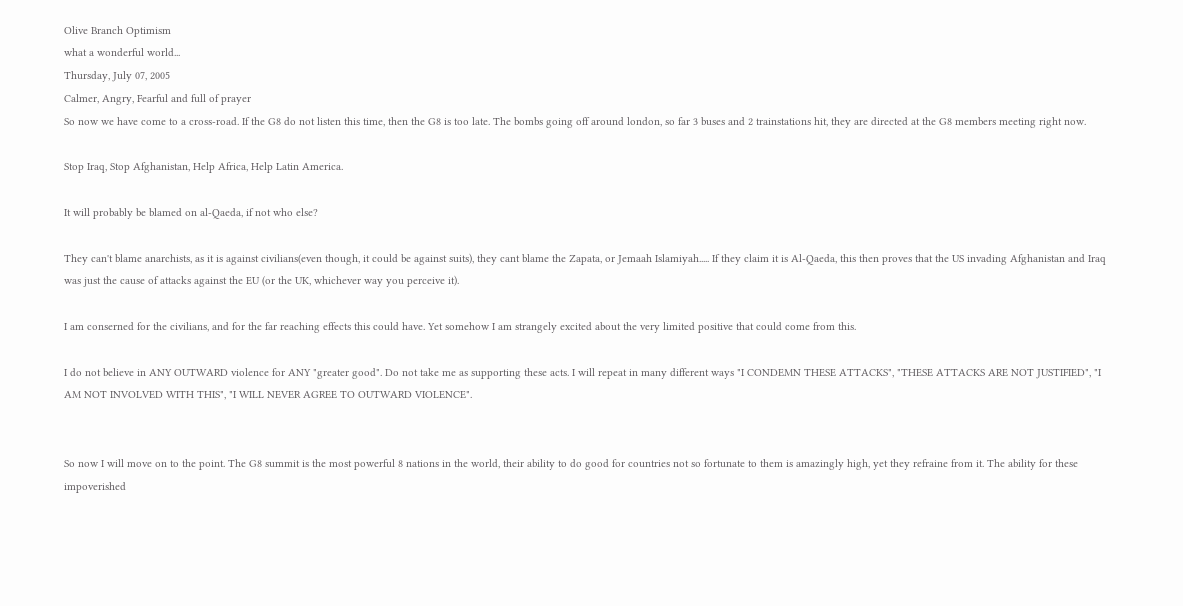Olive Branch Optimism
what a wonderful world...
Thursday, July 07, 2005
Calmer, Angry, Fearful and full of prayer
So now we have come to a cross-road. If the G8 do not listen this time, then the G8 is too late. The bombs going off around london, so far 3 buses and 2 trainstations hit, they are directed at the G8 members meeting right now.

Stop Iraq, Stop Afghanistan, Help Africa, Help Latin America.

It will probably be blamed on al-Qaeda, if not who else?

They can't blame anarchists, as it is against civilians(even though, it could be against suits), they cant blame the Zapata, or Jemaah Islamiyah..... If they claim it is Al-Qaeda, this then proves that the US invading Afghanistan and Iraq was just the cause of attacks against the EU (or the UK, whichever way you perceive it).

I am conserned for the civilians, and for the far reaching effects this could have. Yet somehow I am strangely excited about the very limited positive that could come from this.

I do not believe in ANY OUTWARD violence for ANY "greater good". Do not take me as supporting these acts. I will repeat in many different ways "I CONDEMN THESE ATTACKS", "THESE ATTACKS ARE NOT JUSTIFIED", "I AM NOT INVOLVED WITH THIS", "I WILL NEVER AGREE TO OUTWARD VIOLENCE".


So now I will move on to the point. The G8 summit is the most powerful 8 nations in the world, their ability to do good for countries not so fortunate to them is amazingly high, yet they refraine from it. The ability for these impoverished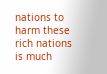nations to harm these rich nations is much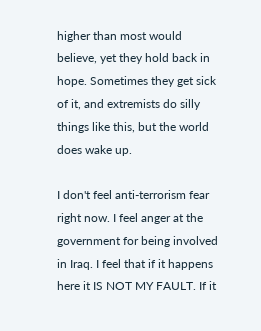higher than most would believe, yet they hold back in hope. Sometimes they get sick of it, and extremists do silly things like this, but the world does wake up.

I don't feel anti-terrorism fear right now. I feel anger at the government for being involved in Iraq. I feel that if it happens here it IS NOT MY FAULT. If it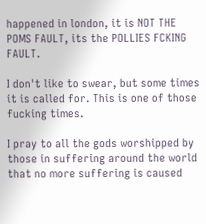happened in london, it is NOT THE POMS FAULT, its the POLLIES FCKING FAULT.

I don't like to swear, but some times it is called for. This is one of those fucking times.

I pray to all the gods worshipped by those in suffering around the world that no more suffering is caused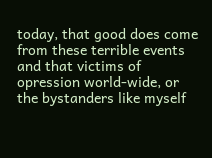today, that good does come from these terrible events and that victims of opression world-wide, or the bystanders like myself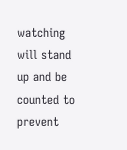watching will stand up and be counted to prevent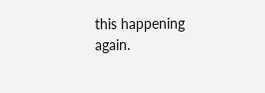this happening again.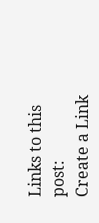Links to this post:
Create a Link